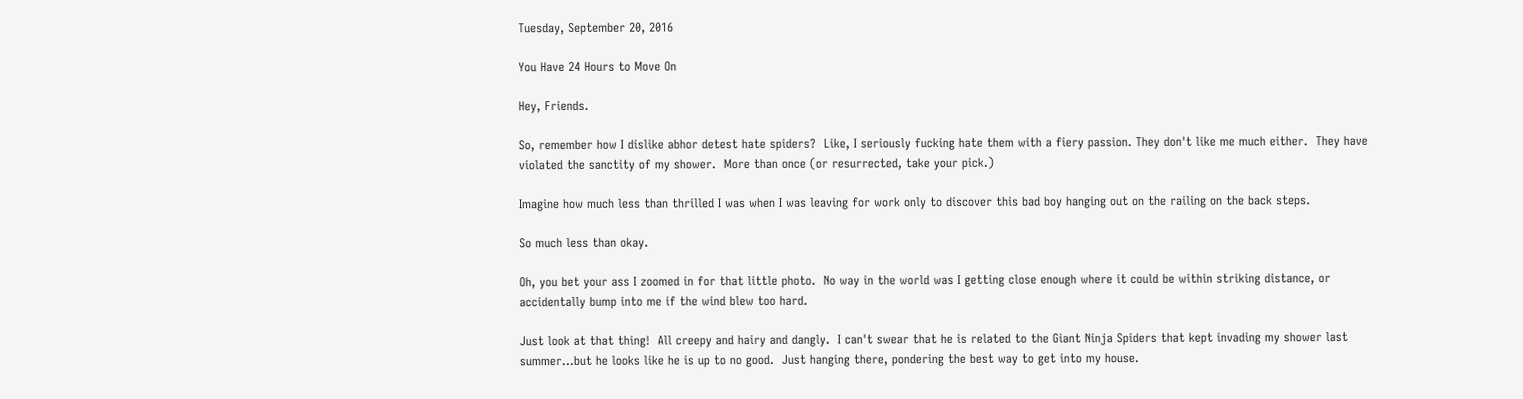Tuesday, September 20, 2016

You Have 24 Hours to Move On

Hey, Friends.

So, remember how I dislike abhor detest hate spiders?  Like, I seriously fucking hate them with a fiery passion. They don't like me much either.  They have violated the sanctity of my shower.  More than once (or resurrected, take your pick.)

Imagine how much less than thrilled I was when I was leaving for work only to discover this bad boy hanging out on the railing on the back steps.

So much less than okay.

Oh, you bet your ass I zoomed in for that little photo.  No way in the world was I getting close enough where it could be within striking distance, or accidentally bump into me if the wind blew too hard.

Just look at that thing!  All creepy and hairy and dangly.  I can't swear that he is related to the Giant Ninja Spiders that kept invading my shower last summer...but he looks like he is up to no good.  Just hanging there, pondering the best way to get into my house.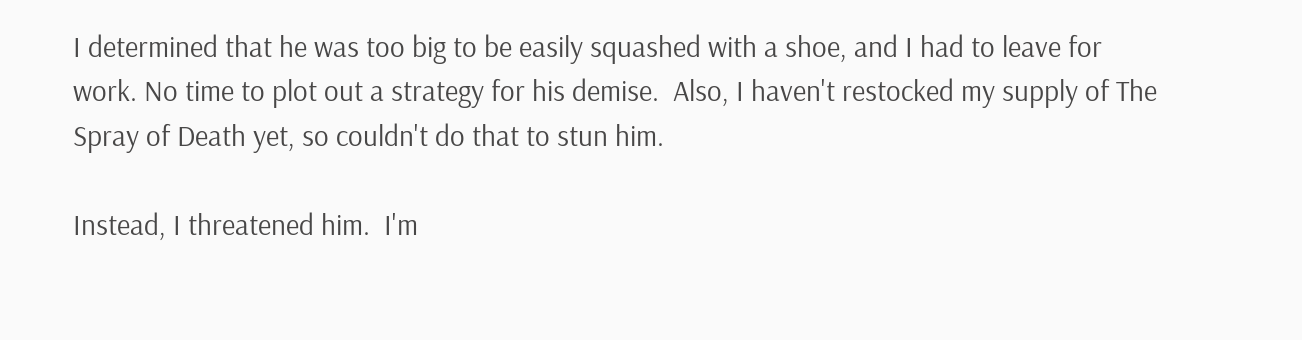I determined that he was too big to be easily squashed with a shoe, and I had to leave for work. No time to plot out a strategy for his demise.  Also, I haven't restocked my supply of The Spray of Death yet, so couldn't do that to stun him.

Instead, I threatened him.  I'm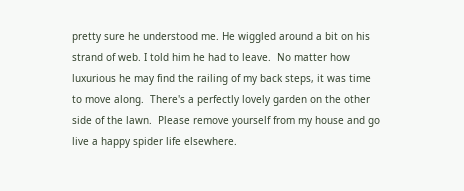pretty sure he understood me. He wiggled around a bit on his strand of web. I told him he had to leave.  No matter how luxurious he may find the railing of my back steps, it was time to move along.  There's a perfectly lovely garden on the other side of the lawn.  Please remove yourself from my house and go live a happy spider life elsewhere.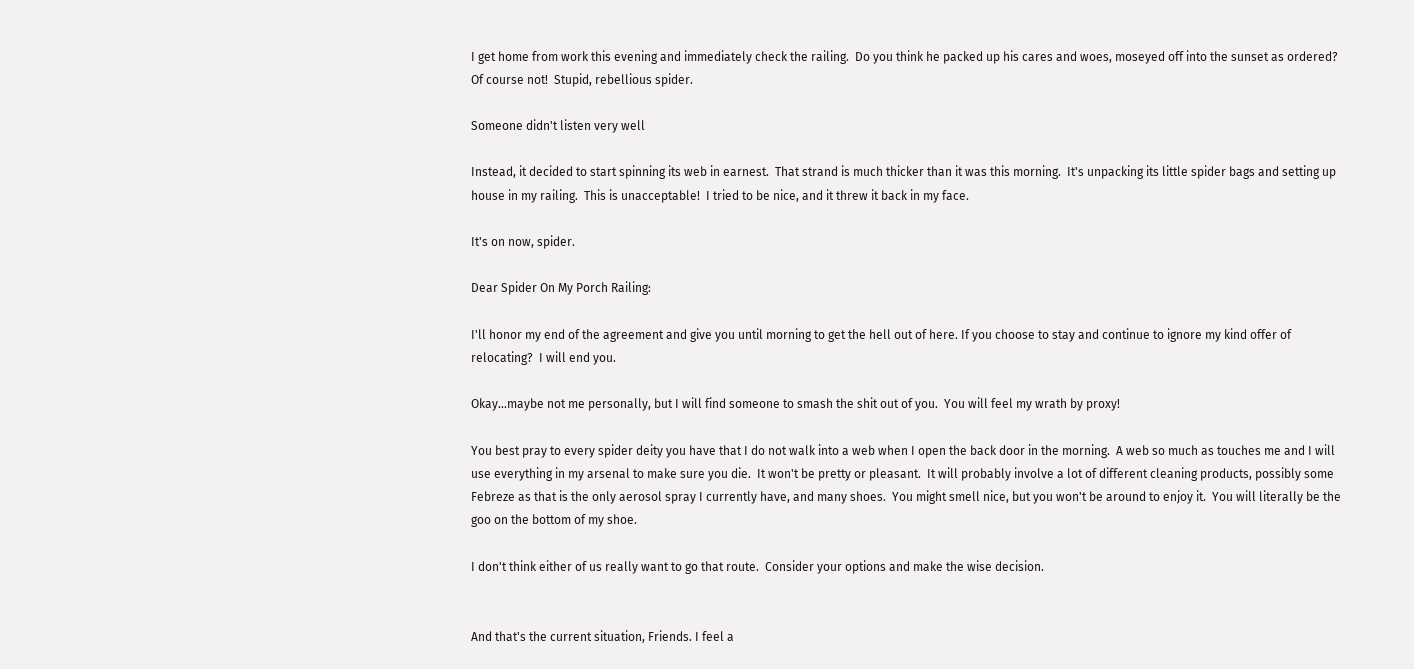I get home from work this evening and immediately check the railing.  Do you think he packed up his cares and woes, moseyed off into the sunset as ordered?  Of course not!  Stupid, rebellious spider.

Someone didn't listen very well

Instead, it decided to start spinning its web in earnest.  That strand is much thicker than it was this morning.  It's unpacking its little spider bags and setting up house in my railing.  This is unacceptable!  I tried to be nice, and it threw it back in my face.

It's on now, spider.

Dear Spider On My Porch Railing:

I'll honor my end of the agreement and give you until morning to get the hell out of here. If you choose to stay and continue to ignore my kind offer of relocating?  I will end you.

Okay...maybe not me personally, but I will find someone to smash the shit out of you.  You will feel my wrath by proxy!

You best pray to every spider deity you have that I do not walk into a web when I open the back door in the morning.  A web so much as touches me and I will use everything in my arsenal to make sure you die.  It won't be pretty or pleasant.  It will probably involve a lot of different cleaning products, possibly some Febreze as that is the only aerosol spray I currently have, and many shoes.  You might smell nice, but you won't be around to enjoy it.  You will literally be the goo on the bottom of my shoe.

I don't think either of us really want to go that route.  Consider your options and make the wise decision.


And that's the current situation, Friends. I feel a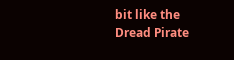bit like the Dread Pirate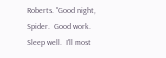Roberts. "Good night, Spider.  Good work.  Sleep well.  I'll most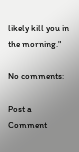likely kill you in the morning."

No comments:

Post a Comment